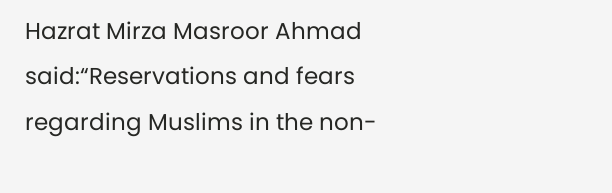Hazrat Mirza Masroor Ahmad said:“Reservations and fears regarding Muslims in the non-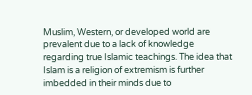Muslim, Western, or developed world are prevalent due to a lack of knowledge regarding true Islamic teachings. The idea that Islam is a religion of extremism is further imbedded in their minds due to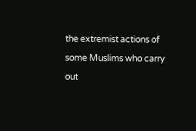the extremist actions of some Muslims who carry out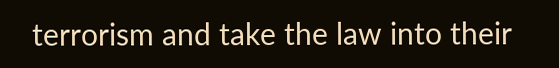terrorism and take the law into their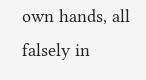own hands, all falsely in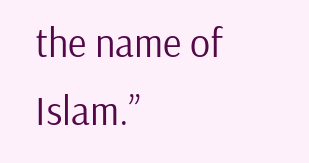the name of Islam.”